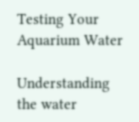Testing Your Aquarium Water

Understanding the water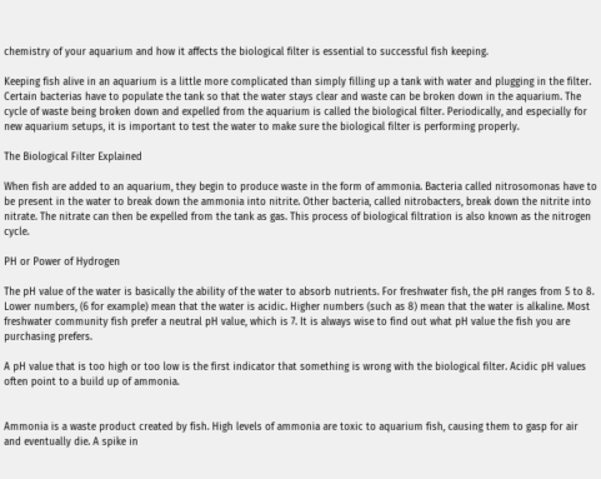chemistry of your aquarium and how it affects the biological filter is essential to successful fish keeping.

Keeping fish alive in an aquarium is a little more complicated than simply filling up a tank with water and plugging in the filter. Certain bacterias have to populate the tank so that the water stays clear and waste can be broken down in the aquarium. The cycle of waste being broken down and expelled from the aquarium is called the biological filter. Periodically, and especially for new aquarium setups, it is important to test the water to make sure the biological filter is performing properly.

The Biological Filter Explained

When fish are added to an aquarium, they begin to produce waste in the form of ammonia. Bacteria called nitrosomonas have to be present in the water to break down the ammonia into nitrite. Other bacteria, called nitrobacters, break down the nitrite into nitrate. The nitrate can then be expelled from the tank as gas. This process of biological filtration is also known as the nitrogen cycle.

PH or Power of Hydrogen

The pH value of the water is basically the ability of the water to absorb nutrients. For freshwater fish, the pH ranges from 5 to 8. Lower numbers, (6 for example) mean that the water is acidic. Higher numbers (such as 8) mean that the water is alkaline. Most freshwater community fish prefer a neutral pH value, which is 7. It is always wise to find out what pH value the fish you are purchasing prefers.

A pH value that is too high or too low is the first indicator that something is wrong with the biological filter. Acidic pH values often point to a build up of ammonia.


Ammonia is a waste product created by fish. High levels of ammonia are toxic to aquarium fish, causing them to gasp for air and eventually die. A spike in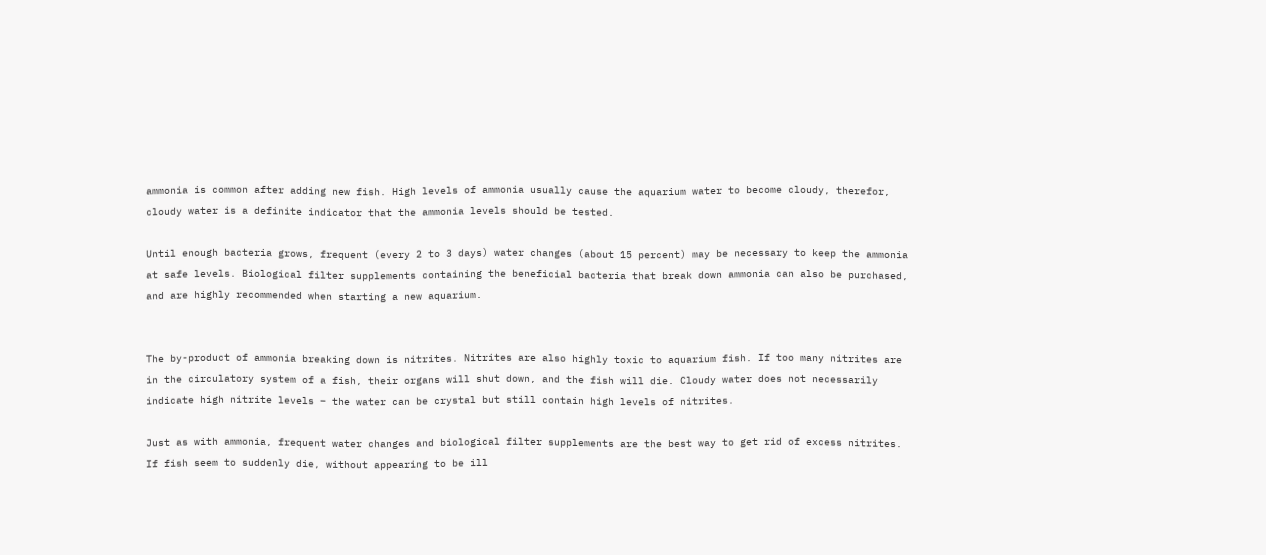ammonia is common after adding new fish. High levels of ammonia usually cause the aquarium water to become cloudy, therefor, cloudy water is a definite indicator that the ammonia levels should be tested.

Until enough bacteria grows, frequent (every 2 to 3 days) water changes (about 15 percent) may be necessary to keep the ammonia at safe levels. Biological filter supplements containing the beneficial bacteria that break down ammonia can also be purchased, and are highly recommended when starting a new aquarium.


The by-product of ammonia breaking down is nitrites. Nitrites are also highly toxic to aquarium fish. If too many nitrites are in the circulatory system of a fish, their organs will shut down, and the fish will die. Cloudy water does not necessarily indicate high nitrite levels – the water can be crystal but still contain high levels of nitrites.

Just as with ammonia, frequent water changes and biological filter supplements are the best way to get rid of excess nitrites. If fish seem to suddenly die, without appearing to be ill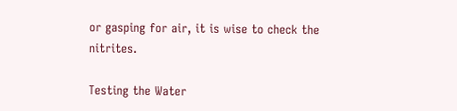or gasping for air, it is wise to check the nitrites.

Testing the Water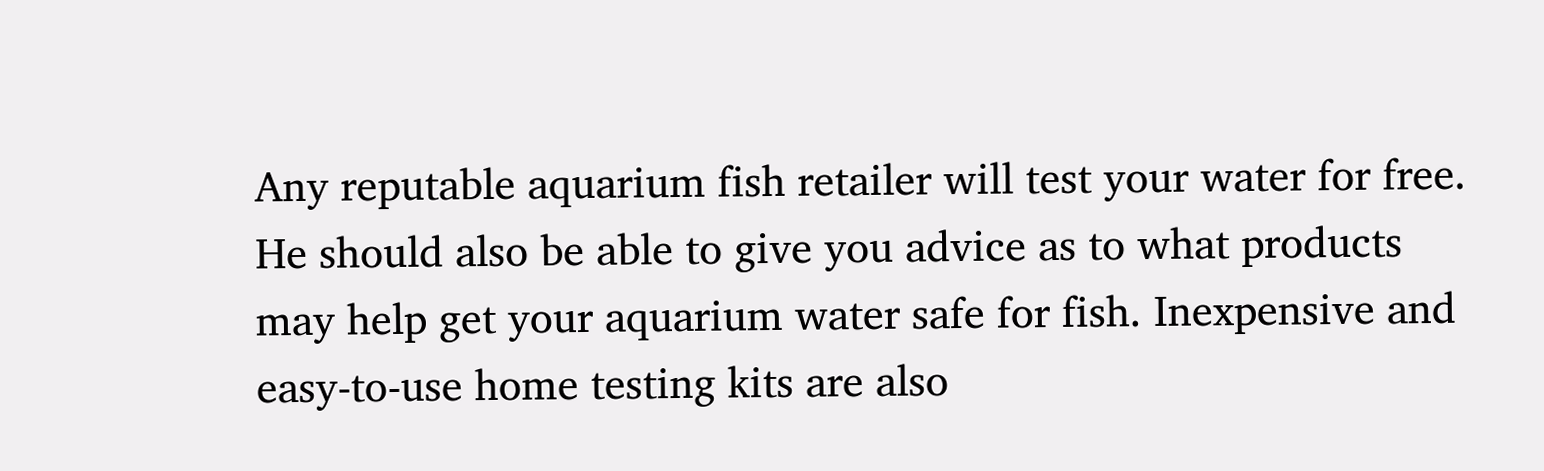Any reputable aquarium fish retailer will test your water for free. He should also be able to give you advice as to what products may help get your aquarium water safe for fish. Inexpensive and easy-to-use home testing kits are also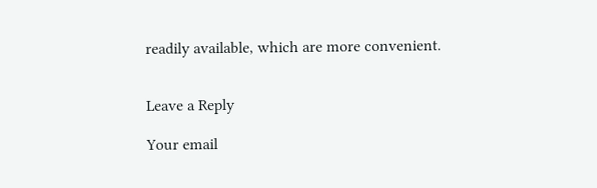readily available, which are more convenient.


Leave a Reply

Your email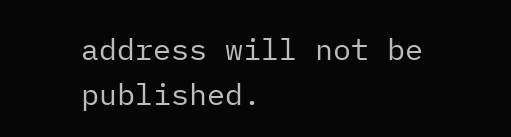address will not be published.